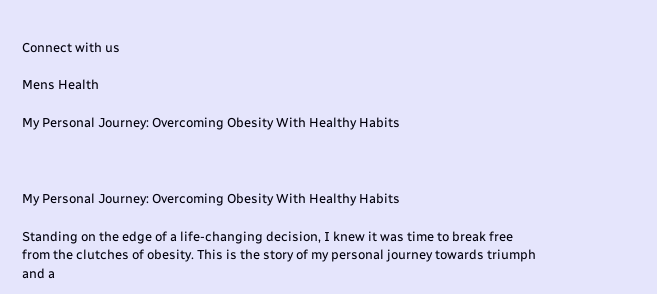Connect with us

Mens Health

My Personal Journey: Overcoming Obesity With Healthy Habits



My Personal Journey: Overcoming Obesity With Healthy Habits

Standing on the edge of a life-changing decision, I knew it was time to break free from the clutches of obesity. This is the story of my personal journey towards triumph and a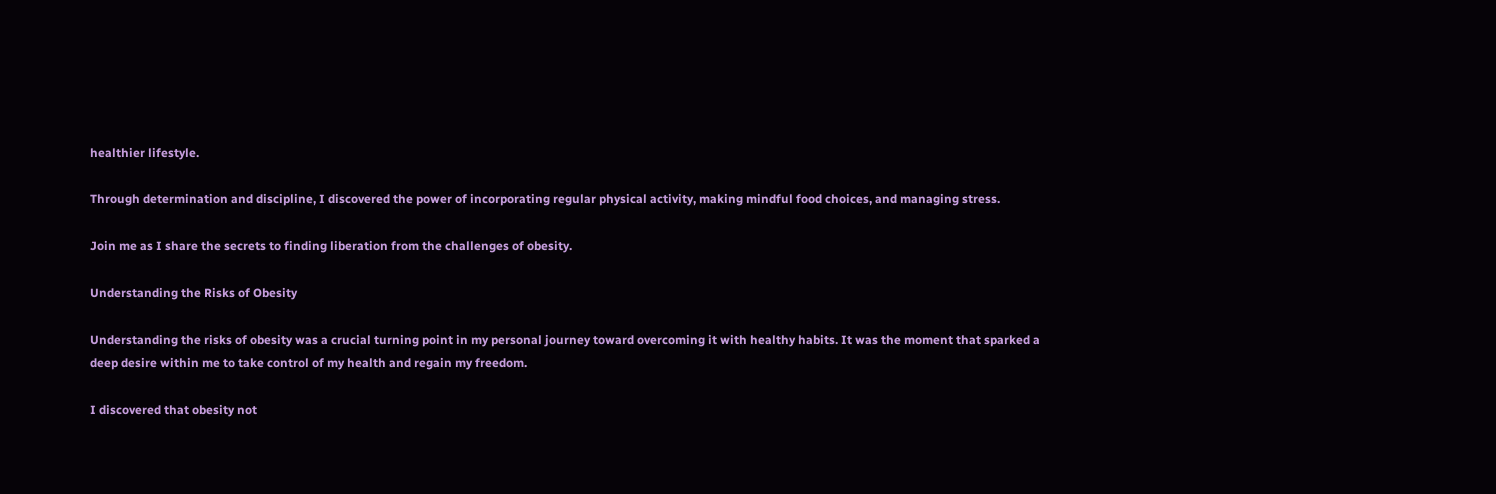healthier lifestyle.

Through determination and discipline, I discovered the power of incorporating regular physical activity, making mindful food choices, and managing stress.

Join me as I share the secrets to finding liberation from the challenges of obesity.

Understanding the Risks of Obesity

Understanding the risks of obesity was a crucial turning point in my personal journey toward overcoming it with healthy habits. It was the moment that sparked a deep desire within me to take control of my health and regain my freedom.

I discovered that obesity not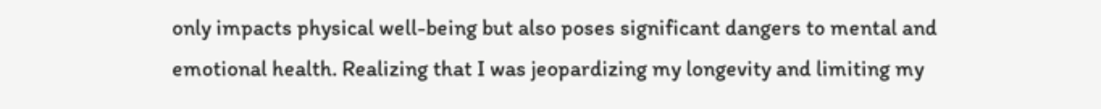only impacts physical well-being but also poses significant dangers to mental and emotional health. Realizing that I was jeopardizing my longevity and limiting my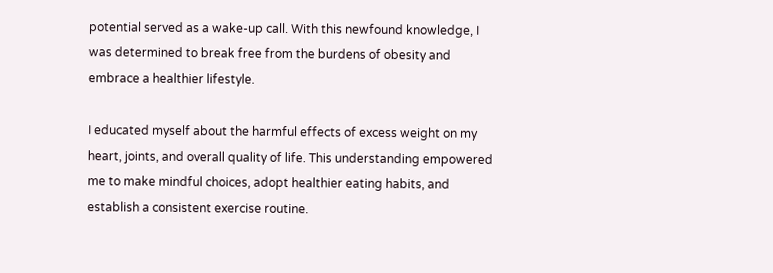potential served as a wake-up call. With this newfound knowledge, I was determined to break free from the burdens of obesity and embrace a healthier lifestyle.

I educated myself about the harmful effects of excess weight on my heart, joints, and overall quality of life. This understanding empowered me to make mindful choices, adopt healthier eating habits, and establish a consistent exercise routine.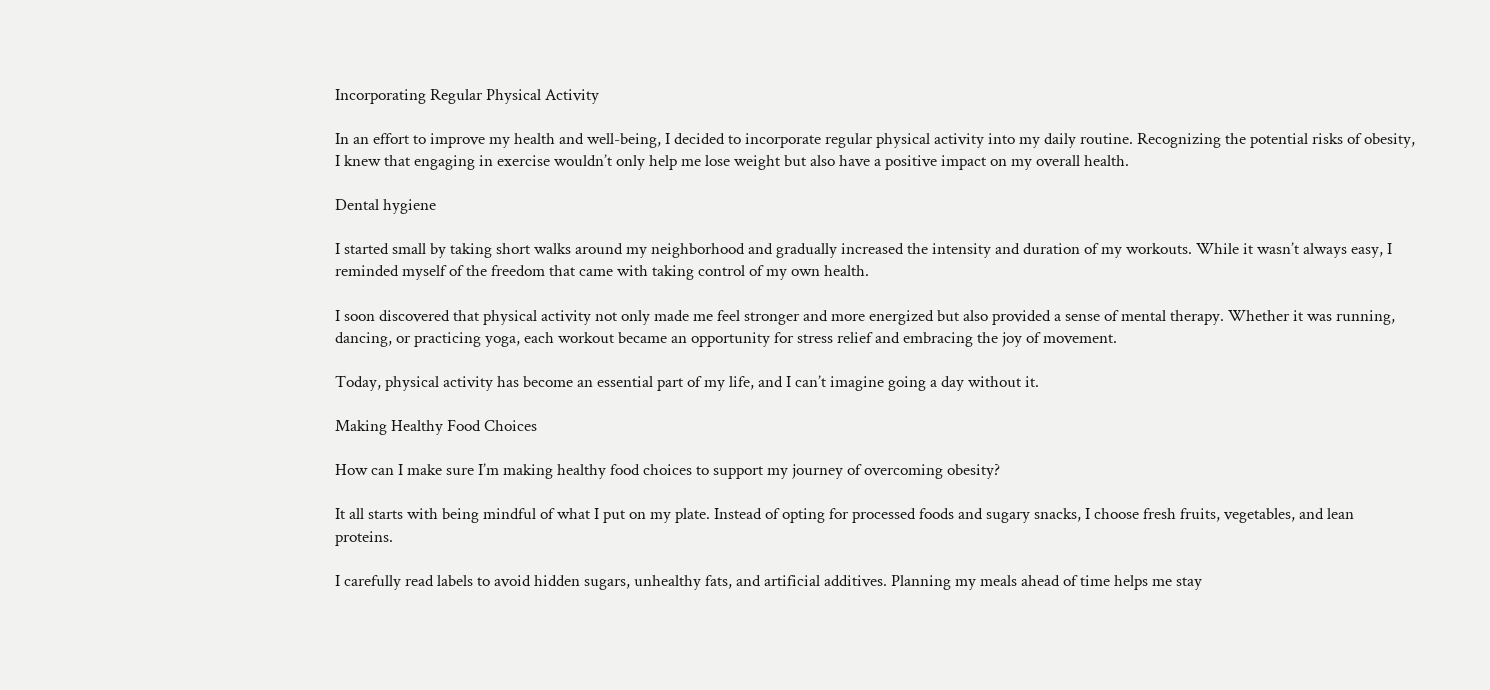Incorporating Regular Physical Activity

In an effort to improve my health and well-being, I decided to incorporate regular physical activity into my daily routine. Recognizing the potential risks of obesity, I knew that engaging in exercise wouldn’t only help me lose weight but also have a positive impact on my overall health.

Dental hygiene

I started small by taking short walks around my neighborhood and gradually increased the intensity and duration of my workouts. While it wasn’t always easy, I reminded myself of the freedom that came with taking control of my own health.

I soon discovered that physical activity not only made me feel stronger and more energized but also provided a sense of mental therapy. Whether it was running, dancing, or practicing yoga, each workout became an opportunity for stress relief and embracing the joy of movement.

Today, physical activity has become an essential part of my life, and I can’t imagine going a day without it.

Making Healthy Food Choices

How can I make sure I’m making healthy food choices to support my journey of overcoming obesity?

It all starts with being mindful of what I put on my plate. Instead of opting for processed foods and sugary snacks, I choose fresh fruits, vegetables, and lean proteins.

I carefully read labels to avoid hidden sugars, unhealthy fats, and artificial additives. Planning my meals ahead of time helps me stay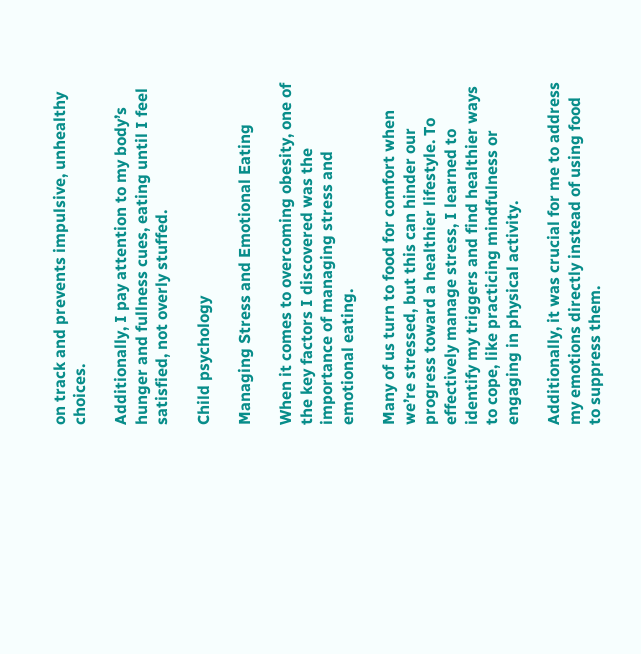on track and prevents impulsive, unhealthy choices.

Additionally, I pay attention to my body’s hunger and fullness cues, eating until I feel satisfied, not overly stuffed.

Child psychology

Managing Stress and Emotional Eating

When it comes to overcoming obesity, one of the key factors I discovered was the importance of managing stress and emotional eating.

Many of us turn to food for comfort when we’re stressed, but this can hinder our progress toward a healthier lifestyle. To effectively manage stress, I learned to identify my triggers and find healthier ways to cope, like practicing mindfulness or engaging in physical activity.

Additionally, it was crucial for me to address my emotions directly instead of using food to suppress them.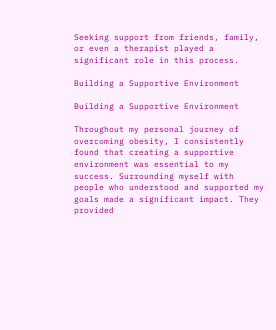Seeking support from friends, family, or even a therapist played a significant role in this process.

Building a Supportive Environment

Building a Supportive Environment

Throughout my personal journey of overcoming obesity, I consistently found that creating a supportive environment was essential to my success. Surrounding myself with people who understood and supported my goals made a significant impact. They provided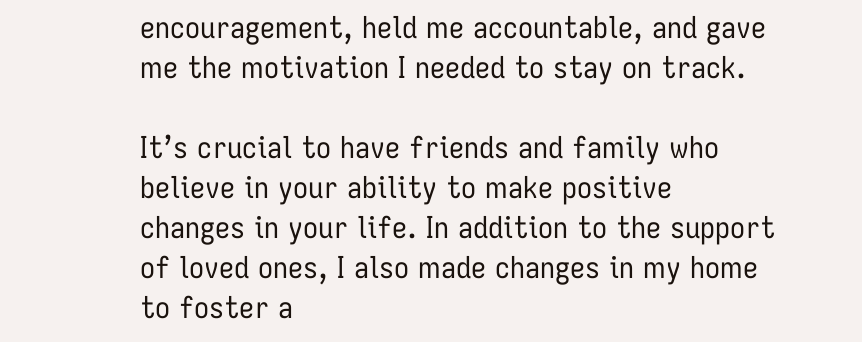encouragement, held me accountable, and gave me the motivation I needed to stay on track.

It’s crucial to have friends and family who believe in your ability to make positive changes in your life. In addition to the support of loved ones, I also made changes in my home to foster a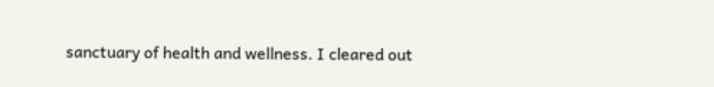sanctuary of health and wellness. I cleared out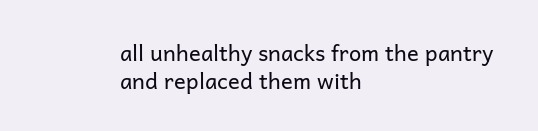all unhealthy snacks from the pantry and replaced them with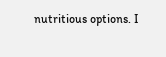nutritious options. I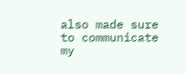also made sure to communicate my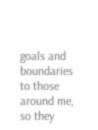goals and boundaries to those around me, so they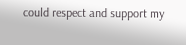could respect and support my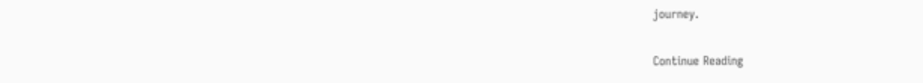journey.

Continue Reading